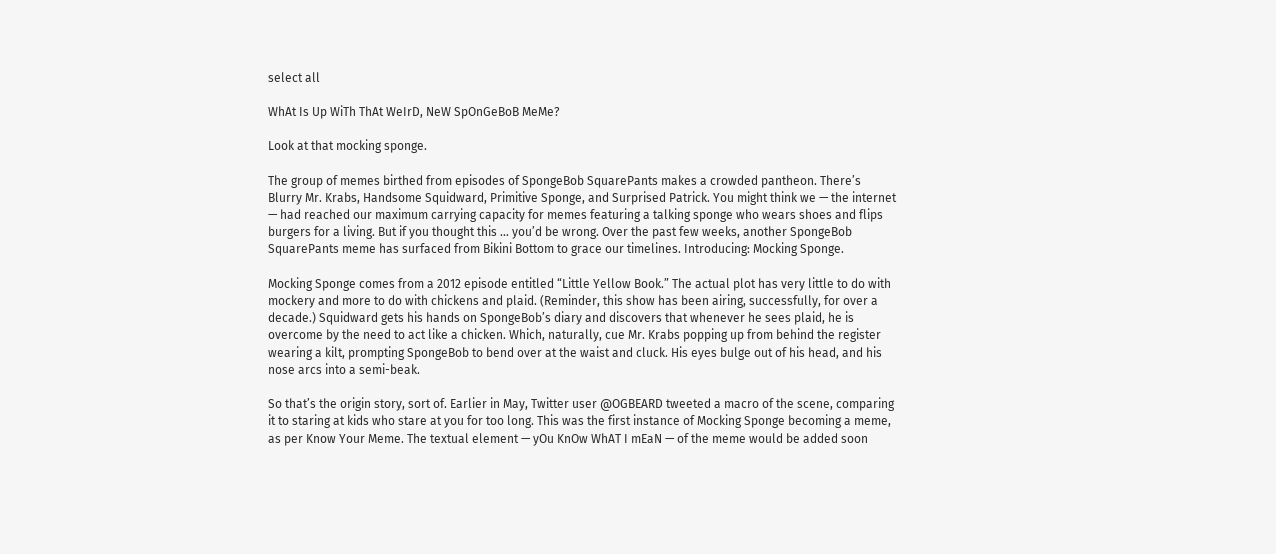select all

WhAt Is Up WiTh ThAt WeIrD, NeW SpOnGeBoB MeMe?

Look at that mocking sponge.

The group of memes birthed from episodes of SpongeBob SquarePants makes a crowded pantheon. There’s Blurry Mr. Krabs, Handsome Squidward, Primitive Sponge, and Surprised Patrick. You might think we — the internet — had reached our maximum carrying capacity for memes featuring a talking sponge who wears shoes and flips burgers for a living. But if you thought this … you’d be wrong. Over the past few weeks, another SpongeBob SquarePants meme has surfaced from Bikini Bottom to grace our timelines. Introducing: Mocking Sponge.

Mocking Sponge comes from a 2012 episode entitled “Little Yellow Book.” The actual plot has very little to do with mockery and more to do with chickens and plaid. (Reminder, this show has been airing, successfully, for over a decade.) Squidward gets his hands on SpongeBob’s diary and discovers that whenever he sees plaid, he is overcome by the need to act like a chicken. Which, naturally, cue Mr. Krabs popping up from behind the register wearing a kilt, prompting SpongeBob to bend over at the waist and cluck. His eyes bulge out of his head, and his nose arcs into a semi-beak.

So that’s the origin story, sort of. Earlier in May, Twitter user @OGBEARD tweeted a macro of the scene, comparing it to staring at kids who stare at you for too long. This was the first instance of Mocking Sponge becoming a meme, as per Know Your Meme. The textual element — yOu KnOw WhAT I mEaN — of the meme would be added soon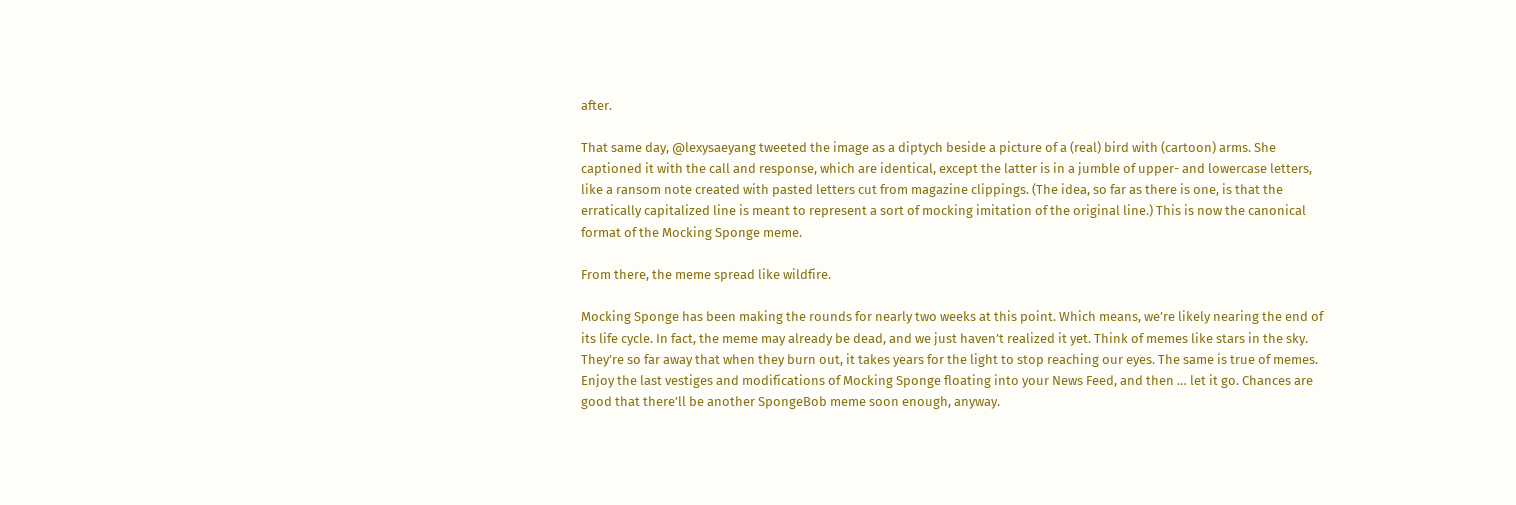after.

That same day, @lexysaeyang tweeted the image as a diptych beside a picture of a (real) bird with (cartoon) arms. She captioned it with the call and response, which are identical, except the latter is in a jumble of upper- and lowercase letters, like a ransom note created with pasted letters cut from magazine clippings. (The idea, so far as there is one, is that the erratically capitalized line is meant to represent a sort of mocking imitation of the original line.) This is now the canonical format of the Mocking Sponge meme.

From there, the meme spread like wildfire.

Mocking Sponge has been making the rounds for nearly two weeks at this point. Which means, we’re likely nearing the end of its life cycle. In fact, the meme may already be dead, and we just haven’t realized it yet. Think of memes like stars in the sky. They’re so far away that when they burn out, it takes years for the light to stop reaching our eyes. The same is true of memes. Enjoy the last vestiges and modifications of Mocking Sponge floating into your News Feed, and then … let it go. Chances are good that there’ll be another SpongeBob meme soon enough, anyway.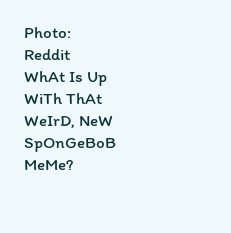Photo: Reddit
WhAt Is Up WiTh ThAt WeIrD, NeW SpOnGeBoB MeMe?